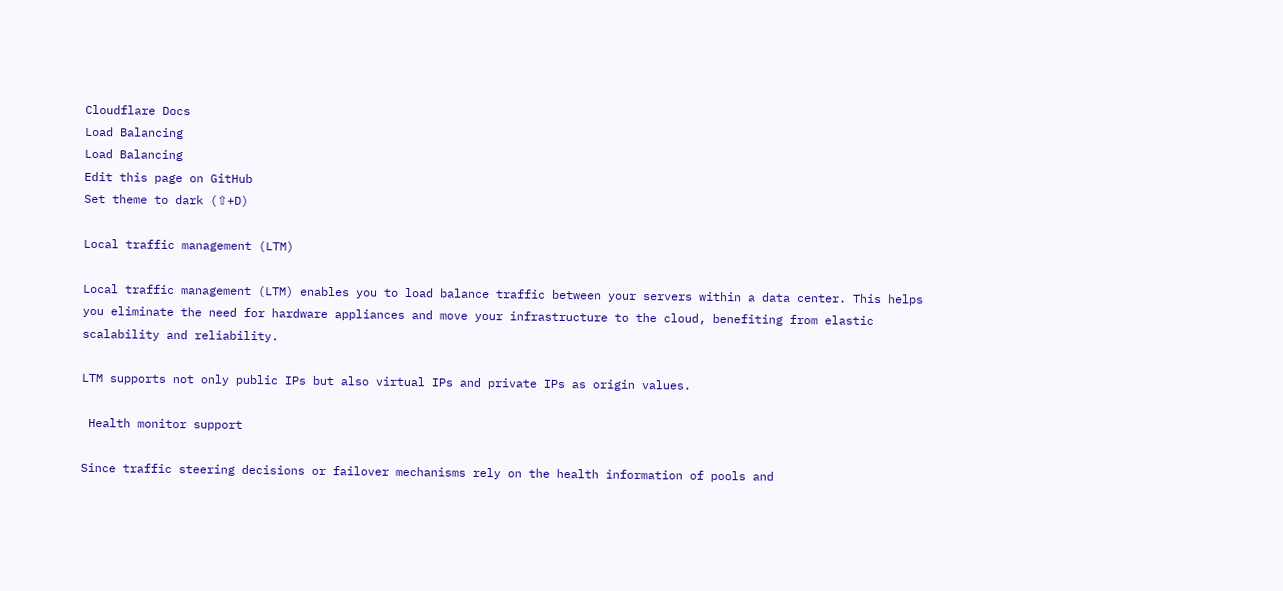Cloudflare Docs
Load Balancing
Load Balancing
Edit this page on GitHub
Set theme to dark (⇧+D)

Local traffic management (LTM)

Local traffic management (LTM) enables you to load balance traffic between your servers within a data center. This helps you eliminate the need for hardware appliances and move your infrastructure to the cloud, benefiting from elastic scalability and reliability.

LTM supports not only public IPs but also virtual IPs and private IPs as origin values.

 Health monitor support

Since traffic steering decisions or failover mechanisms rely on the health information of pools and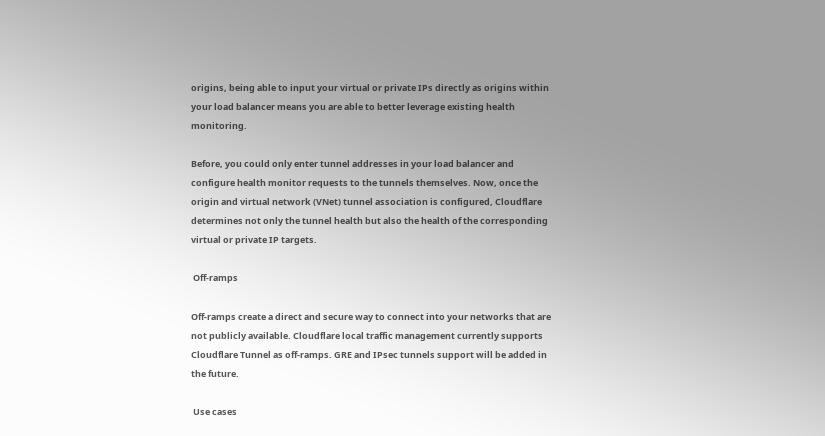origins, being able to input your virtual or private IPs directly as origins within your load balancer means you are able to better leverage existing health monitoring.

Before, you could only enter tunnel addresses in your load balancer and configure health monitor requests to the tunnels themselves. Now, once the origin and virtual network (VNet) tunnel association is configured, Cloudflare determines not only the tunnel health but also the health of the corresponding virtual or private IP targets.

 Off-ramps

Off-ramps create a direct and secure way to connect into your networks that are not publicly available. Cloudflare local traffic management currently supports Cloudflare Tunnel as off-ramps. GRE and IPsec tunnels support will be added in the future.

 Use cases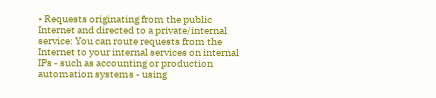• Requests originating from the public Internet and directed to a private/internal service: You can route requests from the Internet to your internal services on internal IPs - such as accounting or production automation systems - using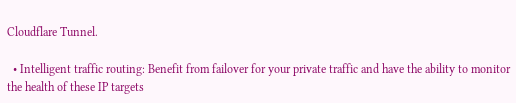Cloudflare Tunnel.

  • Intelligent traffic routing: Benefit from failover for your private traffic and have the ability to monitor the health of these IP targets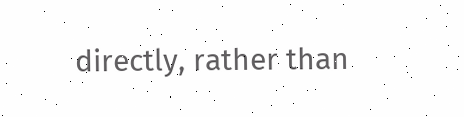directly, rather than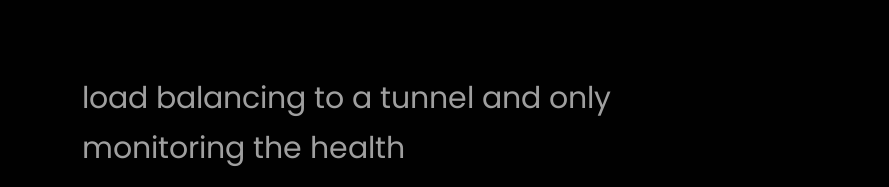load balancing to a tunnel and only monitoring the health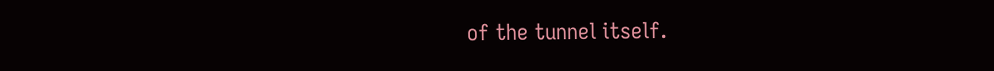of the tunnel itself.